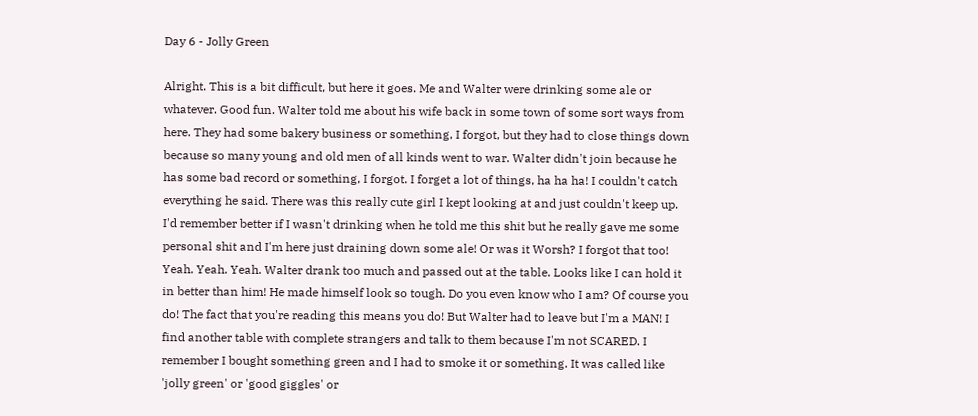Day 6 - Jolly Green

Alright. This is a bit difficult, but here it goes. Me and Walter were drinking some ale or whatever. Good fun. Walter told me about his wife back in some town of some sort ways from here. They had some bakery business or something, I forgot, but they had to close things down because so many young and old men of all kinds went to war. Walter didn't join because he has some bad record or something, I forgot. I forget a lot of things, ha ha ha! I couldn't catch everything he said. There was this really cute girl I kept looking at and just couldn't keep up. I'd remember better if I wasn't drinking when he told me this shit but he really gave me some personal shit and I'm here just draining down some ale! Or was it Worsh? I forgot that too! Yeah. Yeah. Yeah. Walter drank too much and passed out at the table. Looks like I can hold it in better than him! He made himself look so tough. Do you even know who I am? Of course you do! The fact that you're reading this means you do! But Walter had to leave but I'm a MAN! I find another table with complete strangers and talk to them because I'm not SCARED. I remember I bought something green and I had to smoke it or something. It was called like 'jolly green' or 'good giggles' or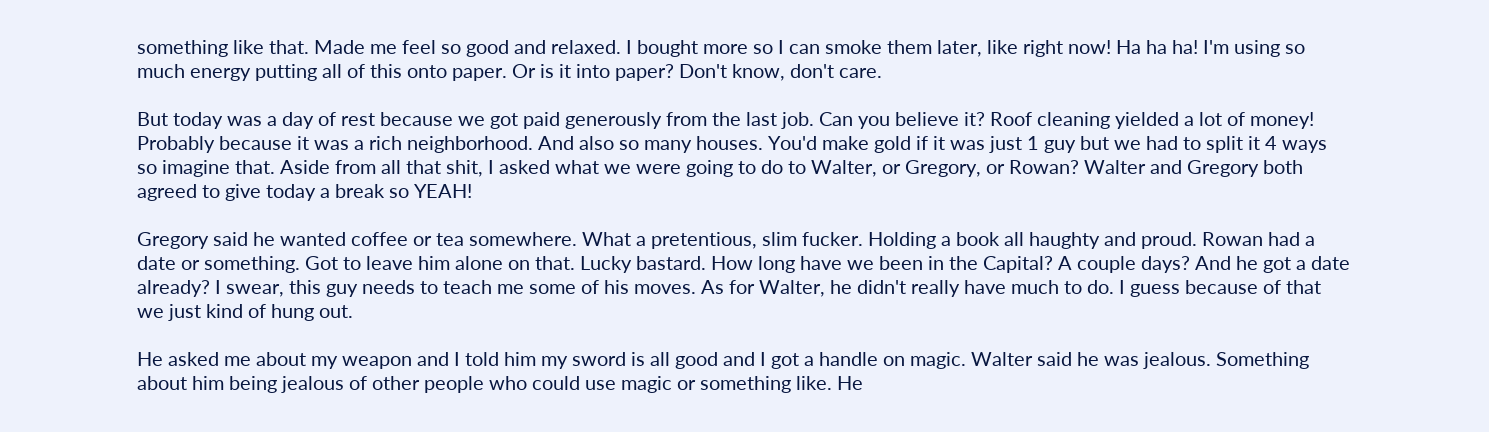something like that. Made me feel so good and relaxed. I bought more so I can smoke them later, like right now! Ha ha ha! I'm using so much energy putting all of this onto paper. Or is it into paper? Don't know, don't care.

But today was a day of rest because we got paid generously from the last job. Can you believe it? Roof cleaning yielded a lot of money! Probably because it was a rich neighborhood. And also so many houses. You'd make gold if it was just 1 guy but we had to split it 4 ways so imagine that. Aside from all that shit, I asked what we were going to do to Walter, or Gregory, or Rowan? Walter and Gregory both agreed to give today a break so YEAH!

Gregory said he wanted coffee or tea somewhere. What a pretentious, slim fucker. Holding a book all haughty and proud. Rowan had a date or something. Got to leave him alone on that. Lucky bastard. How long have we been in the Capital? A couple days? And he got a date already? I swear, this guy needs to teach me some of his moves. As for Walter, he didn't really have much to do. I guess because of that we just kind of hung out.

He asked me about my weapon and I told him my sword is all good and I got a handle on magic. Walter said he was jealous. Something about him being jealous of other people who could use magic or something like. He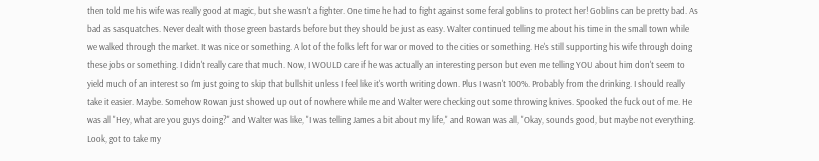then told me his wife was really good at magic, but she wasn't a fighter. One time he had to fight against some feral goblins to protect her! Goblins can be pretty bad. As bad as sasquatches. Never dealt with those green bastards before but they should be just as easy. Walter continued telling me about his time in the small town while we walked through the market. It was nice or something. A lot of the folks left for war or moved to the cities or something. He's still supporting his wife through doing these jobs or something. I didn't really care that much. Now, I WOULD care if he was actually an interesting person but even me telling YOU about him don't seem to yield much of an interest so I'm just going to skip that bullshit unless I feel like it's worth writing down. Plus I wasn't 100%. Probably from the drinking. I should really take it easier. Maybe. Somehow Rowan just showed up out of nowhere while me and Walter were checking out some throwing knives. Spooked the fuck out of me. He was all "Hey, what are you guys doing?" and Walter was like, "I was telling James a bit about my life," and Rowan was all, "Okay, sounds good, but maybe not everything. Look, got to take my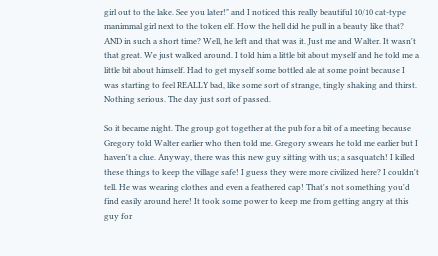girl out to the lake. See you later!" and I noticed this really beautiful 10/10 cat-type manimmal girl next to the token elf. How the hell did he pull in a beauty like that? AND in such a short time? Well, he left and that was it. Just me and Walter. It wasn't that great. We just walked around. I told him a little bit about myself and he told me a little bit about himself. Had to get myself some bottled ale at some point because I was starting to feel REALLY bad, like some sort of strange, tingly shaking and thirst. Nothing serious. The day just sort of passed.

So it became night. The group got together at the pub for a bit of a meeting because Gregory told Walter earlier who then told me. Gregory swears he told me earlier but I haven't a clue. Anyway, there was this new guy sitting with us; a sasquatch! I killed these things to keep the village safe! I guess they were more civilized here? I couldn't tell. He was wearing clothes and even a feathered cap! That's not something you'd find easily around here! It took some power to keep me from getting angry at this guy for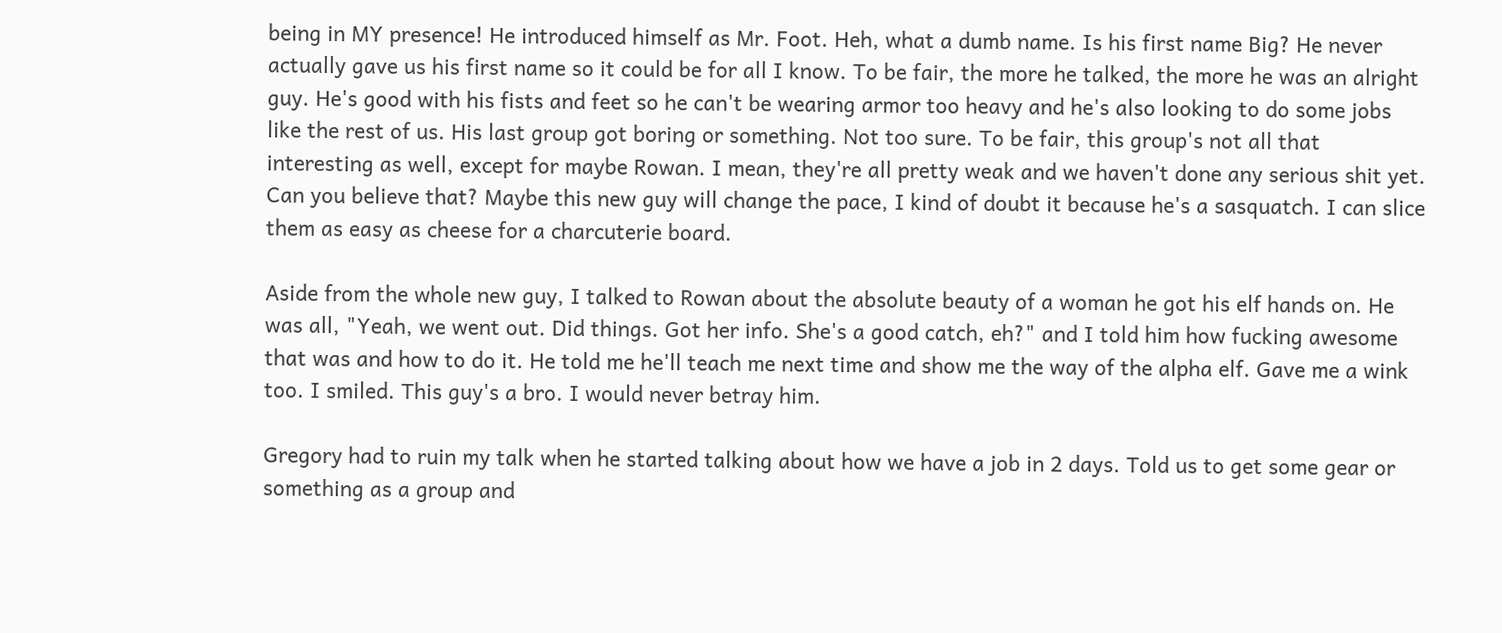being in MY presence! He introduced himself as Mr. Foot. Heh, what a dumb name. Is his first name Big? He never actually gave us his first name so it could be for all I know. To be fair, the more he talked, the more he was an alright guy. He's good with his fists and feet so he can't be wearing armor too heavy and he's also looking to do some jobs like the rest of us. His last group got boring or something. Not too sure. To be fair, this group's not all that interesting as well, except for maybe Rowan. I mean, they're all pretty weak and we haven't done any serious shit yet. Can you believe that? Maybe this new guy will change the pace, I kind of doubt it because he's a sasquatch. I can slice them as easy as cheese for a charcuterie board.

Aside from the whole new guy, I talked to Rowan about the absolute beauty of a woman he got his elf hands on. He was all, "Yeah, we went out. Did things. Got her info. She's a good catch, eh?" and I told him how fucking awesome that was and how to do it. He told me he'll teach me next time and show me the way of the alpha elf. Gave me a wink too. I smiled. This guy's a bro. I would never betray him.

Gregory had to ruin my talk when he started talking about how we have a job in 2 days. Told us to get some gear or something as a group and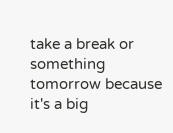take a break or something tomorrow because it's a big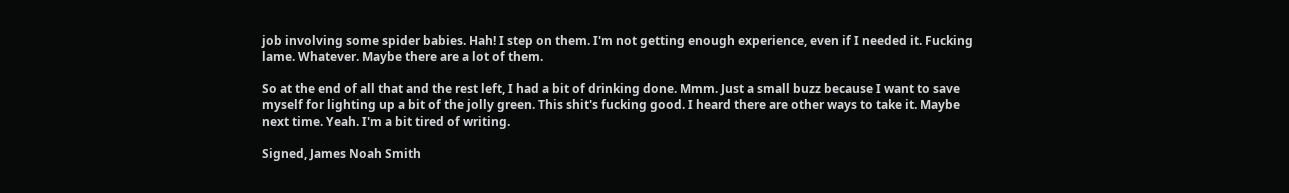job involving some spider babies. Hah! I step on them. I'm not getting enough experience, even if I needed it. Fucking lame. Whatever. Maybe there are a lot of them.

So at the end of all that and the rest left, I had a bit of drinking done. Mmm. Just a small buzz because I want to save myself for lighting up a bit of the jolly green. This shit's fucking good. I heard there are other ways to take it. Maybe next time. Yeah. I'm a bit tired of writing.

Signed, James Noah Smith